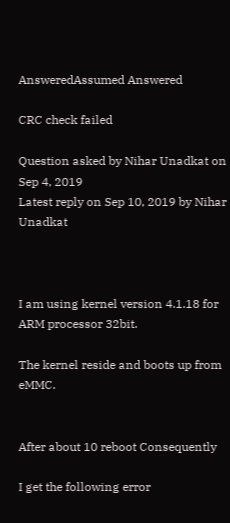AnsweredAssumed Answered

CRC check failed

Question asked by Nihar Unadkat on Sep 4, 2019
Latest reply on Sep 10, 2019 by Nihar Unadkat



I am using kernel version 4.1.18 for ARM processor 32bit.

The kernel reside and boots up from eMMC.


After about 10 reboot Consequently

I get the following error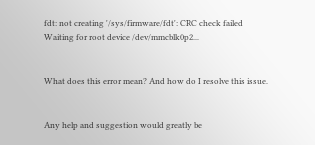fdt: not creating '/sys/firmware/fdt': CRC check failed
Waiting for root device /dev/mmcblk0p2...


What does this error mean? And how do I resolve this issue.


Any help and suggestion would greatly be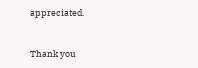appreciated.


Thank you